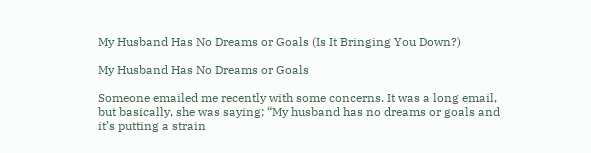My Husband Has No Dreams or Goals (Is It Bringing You Down?)

My Husband Has No Dreams or Goals

Someone emailed me recently with some concerns. It was a long email, but basically, she was saying; “My husband has no dreams or goals and it’s putting a strain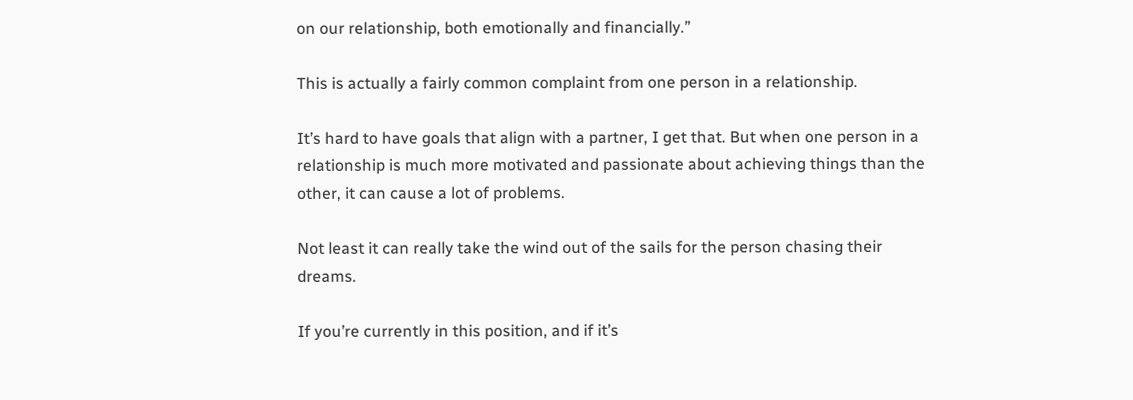on our relationship, both emotionally and financially.”

This is actually a fairly common complaint from one person in a relationship.

It’s hard to have goals that align with a partner, I get that. But when one person in a relationship is much more motivated and passionate about achieving things than the other, it can cause a lot of problems.

Not least it can really take the wind out of the sails for the person chasing their dreams.

If you’re currently in this position, and if it’s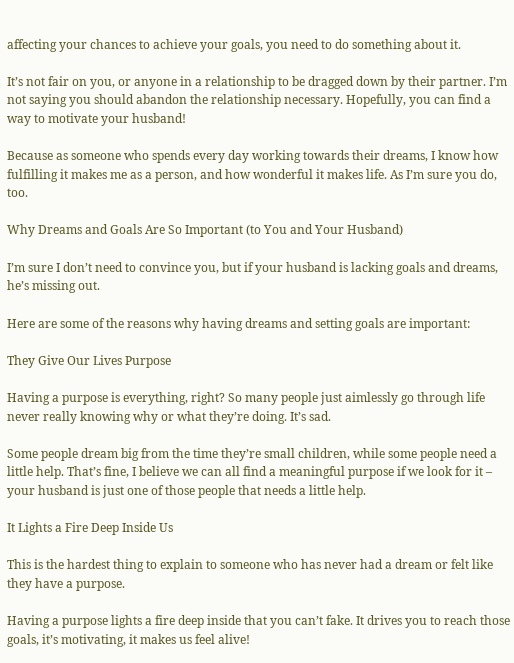affecting your chances to achieve your goals, you need to do something about it.

It’s not fair on you, or anyone in a relationship to be dragged down by their partner. I’m not saying you should abandon the relationship necessary. Hopefully, you can find a way to motivate your husband!

Because as someone who spends every day working towards their dreams, I know how fulfilling it makes me as a person, and how wonderful it makes life. As I’m sure you do, too.

Why Dreams and Goals Are So Important (to You and Your Husband)

I’m sure I don’t need to convince you, but if your husband is lacking goals and dreams, he’s missing out.

Here are some of the reasons why having dreams and setting goals are important:

They Give Our Lives Purpose

Having a purpose is everything, right? So many people just aimlessly go through life never really knowing why or what they’re doing. It’s sad.

Some people dream big from the time they’re small children, while some people need a little help. That’s fine, I believe we can all find a meaningful purpose if we look for it – your husband is just one of those people that needs a little help.

It Lights a Fire Deep Inside Us

This is the hardest thing to explain to someone who has never had a dream or felt like they have a purpose.

Having a purpose lights a fire deep inside that you can’t fake. It drives you to reach those goals, it’s motivating, it makes us feel alive!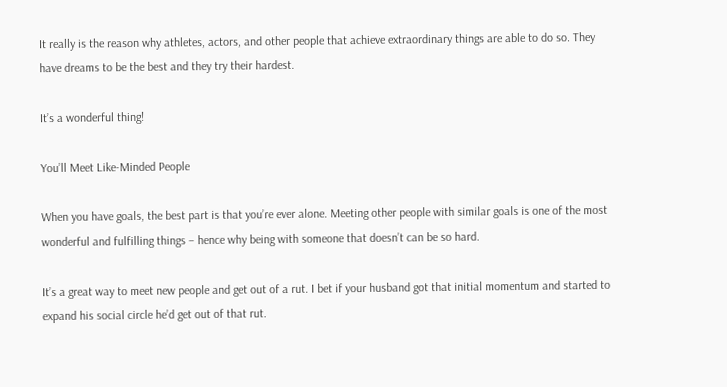It really is the reason why athletes, actors, and other people that achieve extraordinary things are able to do so. They have dreams to be the best and they try their hardest.

It’s a wonderful thing!

You’ll Meet Like-Minded People

When you have goals, the best part is that you’re ever alone. Meeting other people with similar goals is one of the most wonderful and fulfilling things – hence why being with someone that doesn’t can be so hard.

It’s a great way to meet new people and get out of a rut. I bet if your husband got that initial momentum and started to expand his social circle he’d get out of that rut.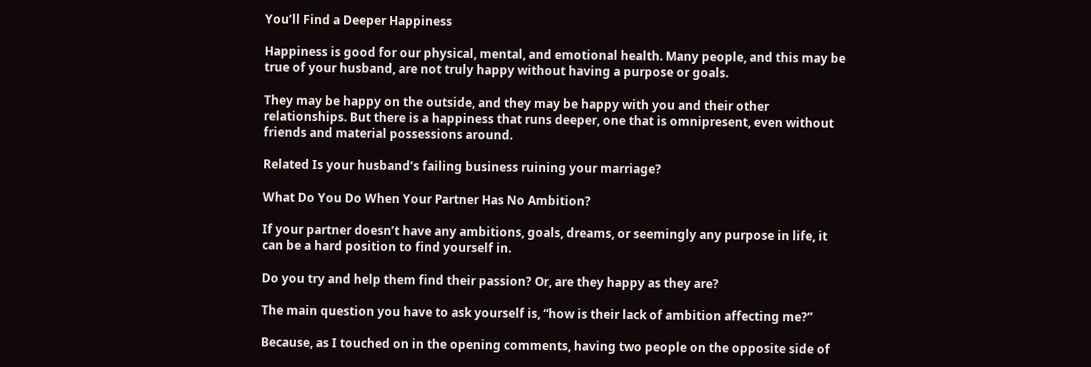You’ll Find a Deeper Happiness

Happiness is good for our physical, mental, and emotional health. Many people, and this may be true of your husband, are not truly happy without having a purpose or goals.

They may be happy on the outside, and they may be happy with you and their other relationships. But there is a happiness that runs deeper, one that is omnipresent, even without friends and material possessions around.

Related Is your husband’s failing business ruining your marriage?

What Do You Do When Your Partner Has No Ambition?

If your partner doesn’t have any ambitions, goals, dreams, or seemingly any purpose in life, it can be a hard position to find yourself in.

Do you try and help them find their passion? Or, are they happy as they are?

The main question you have to ask yourself is, “how is their lack of ambition affecting me?”

Because, as I touched on in the opening comments, having two people on the opposite side of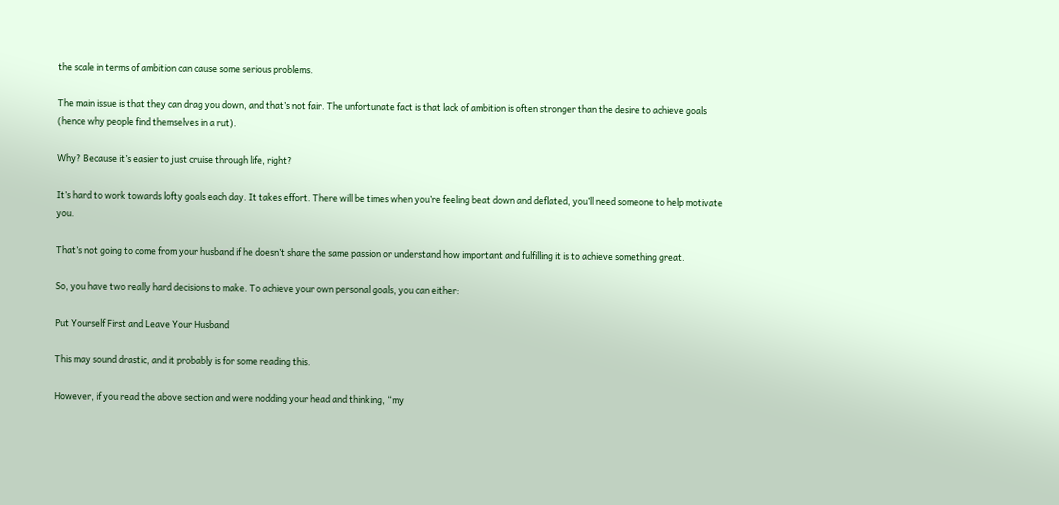the scale in terms of ambition can cause some serious problems.

The main issue is that they can drag you down, and that’s not fair. The unfortunate fact is that lack of ambition is often stronger than the desire to achieve goals (hence why people find themselves in a rut).

Why? Because it’s easier to just cruise through life, right?

It’s hard to work towards lofty goals each day. It takes effort. There will be times when you’re feeling beat down and deflated, you’ll need someone to help motivate you.

That’s not going to come from your husband if he doesn’t share the same passion or understand how important and fulfilling it is to achieve something great.

So, you have two really hard decisions to make. To achieve your own personal goals, you can either:

Put Yourself First and Leave Your Husband

This may sound drastic, and it probably is for some reading this.

However, if you read the above section and were nodding your head and thinking, “my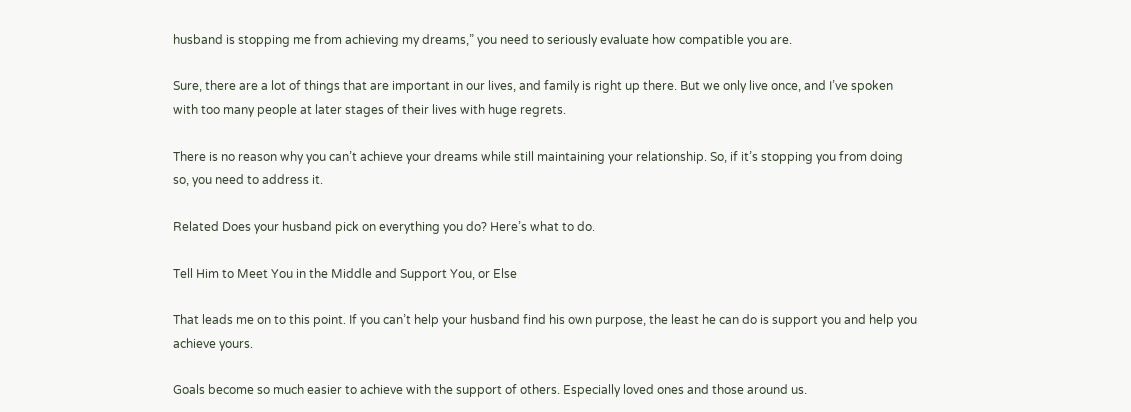husband is stopping me from achieving my dreams,” you need to seriously evaluate how compatible you are.

Sure, there are a lot of things that are important in our lives, and family is right up there. But we only live once, and I’ve spoken with too many people at later stages of their lives with huge regrets.

There is no reason why you can’t achieve your dreams while still maintaining your relationship. So, if it’s stopping you from doing so, you need to address it.

Related Does your husband pick on everything you do? Here’s what to do.

Tell Him to Meet You in the Middle and Support You, or Else

That leads me on to this point. If you can’t help your husband find his own purpose, the least he can do is support you and help you achieve yours.

Goals become so much easier to achieve with the support of others. Especially loved ones and those around us.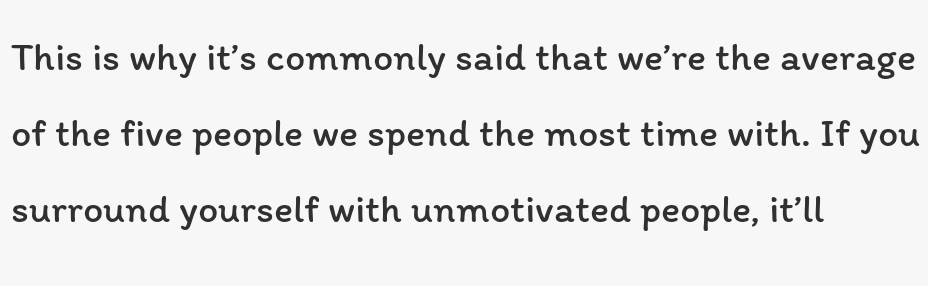This is why it’s commonly said that we’re the average of the five people we spend the most time with. If you surround yourself with unmotivated people, it’ll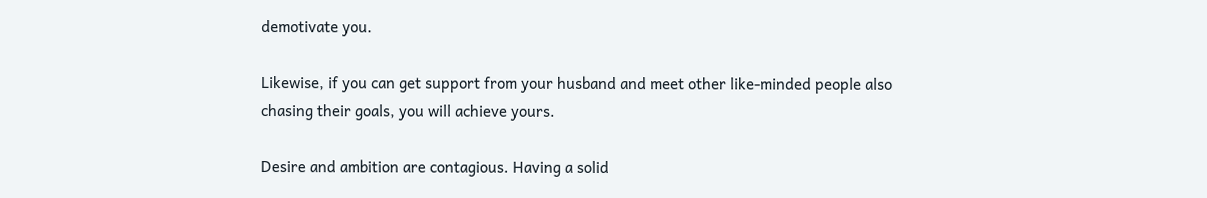demotivate you.

Likewise, if you can get support from your husband and meet other like-minded people also chasing their goals, you will achieve yours.

Desire and ambition are contagious. Having a solid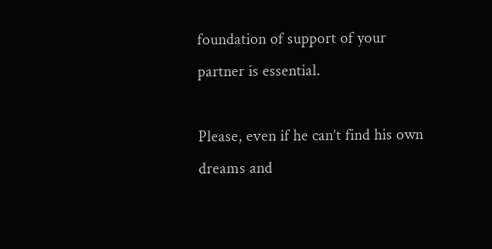foundation of support of your partner is essential.

Please, even if he can’t find his own dreams and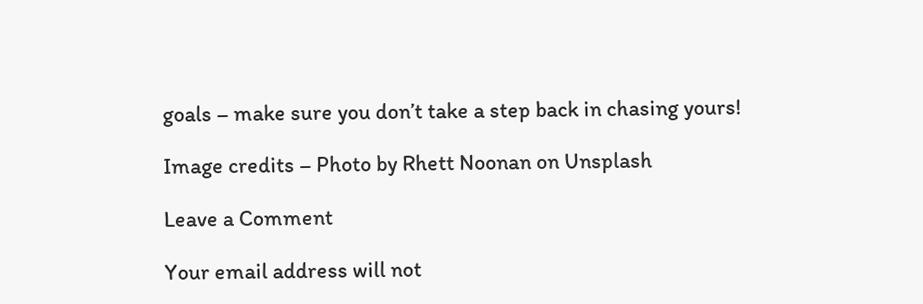goals – make sure you don’t take a step back in chasing yours!

Image credits – Photo by Rhett Noonan on Unsplash

Leave a Comment

Your email address will not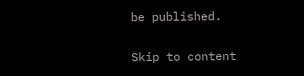be published.

Skip to content